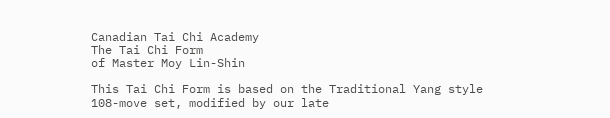Canadian Tai Chi Academy
The Tai Chi Form
of Master Moy Lin-Shin

This Tai Chi Form is based on the Traditional Yang style 108-move set, modified by our late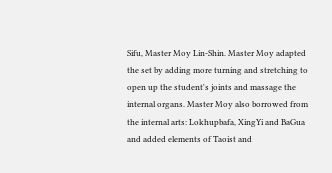Sifu, Master Moy Lin-Shin. Master Moy adapted the set by adding more turning and stretching to open up the student's joints and massage the internal organs. Master Moy also borrowed from the internal arts: Lokhupbafa, XingYi and BaGua and added elements of Taoist and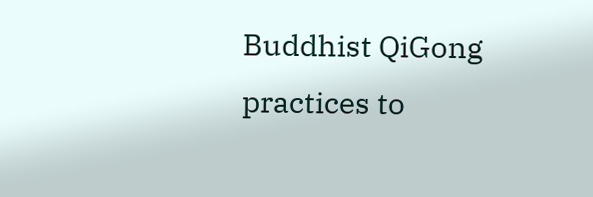Buddhist QiGong practices to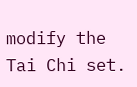modify the Tai Chi set.